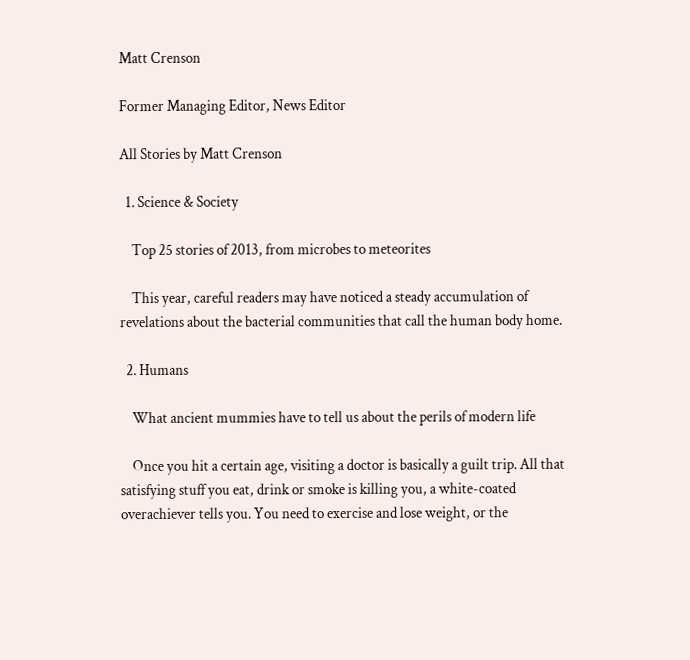Matt Crenson

Former Managing Editor, News Editor

All Stories by Matt Crenson

  1. Science & Society

    Top 25 stories of 2013, from microbes to meteorites

    This year, careful readers may have noticed a steady accumulation of revelations about the bacterial communities that call the human body home.

  2. Humans

    What ancient mummies have to tell us about the perils of modern life

    Once you hit a certain age, visiting a doctor is basically a guilt trip. All that satisfying stuff you eat, drink or smoke is killing you, a white-coated overachiever tells you. You need to exercise and lose weight, or the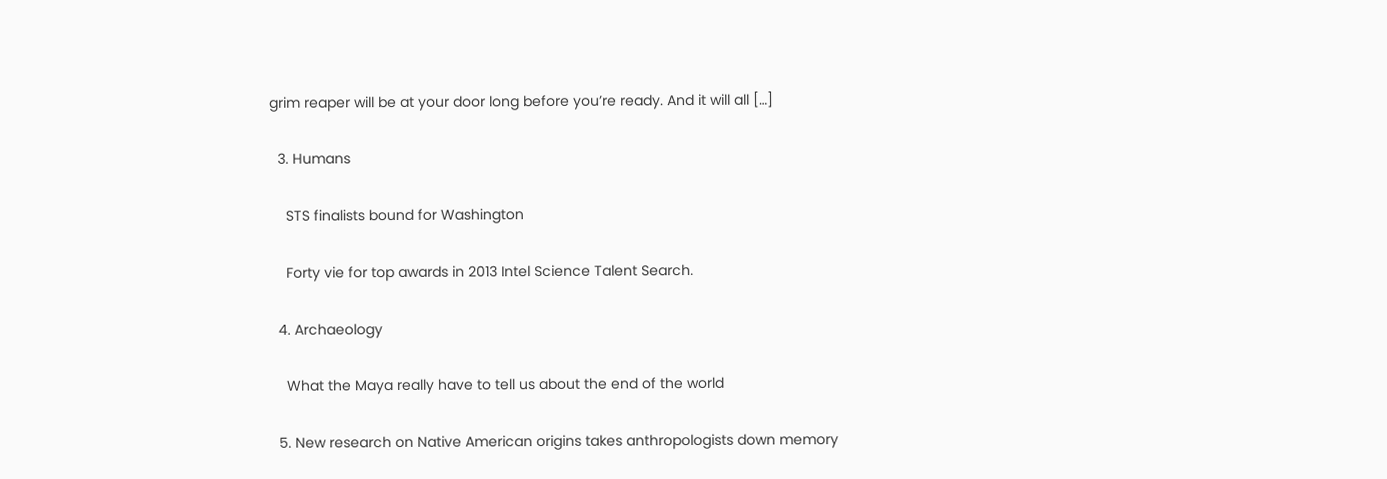grim reaper will be at your door long before you’re ready. And it will all […]

  3. Humans

    STS finalists bound for Washington

    Forty vie for top awards in 2013 Intel Science Talent Search.

  4. Archaeology

    What the Maya really have to tell us about the end of the world

  5. New research on Native American origins takes anthropologists down memory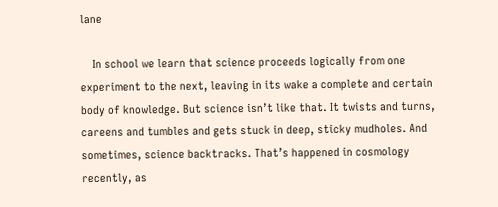lane

    In school we learn that science proceeds logically from one experiment to the next, leaving in its wake a complete and certain body of knowledge. But science isn’t like that. It twists and turns, careens and tumbles and gets stuck in deep, sticky mudholes. And sometimes, science backtracks. That’s happened in cosmology recently, as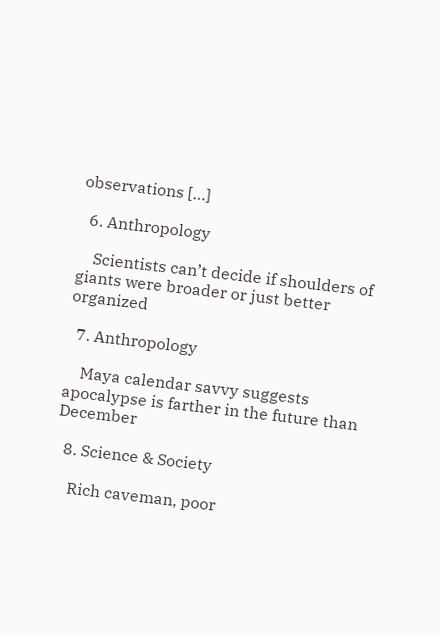observations […]

  6. Anthropology

    Scientists can’t decide if shoulders of giants were broader or just better organized

  7. Anthropology

    Maya calendar savvy suggests apocalypse is farther in the future than December

  8. Science & Society

    Rich caveman, poor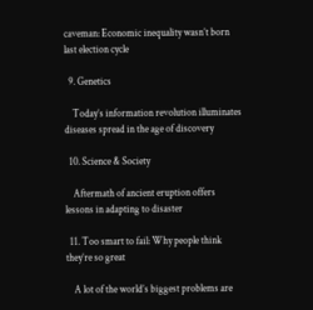caveman: Economic inequality wasn’t born last election cycle

  9. Genetics

    Today’s information revolution illuminates diseases spread in the age of discovery

  10. Science & Society

    Aftermath of ancient eruption offers lessons in adapting to disaster

  11. Too smart to fail: Why people think they’re so great

    A lot of the world’s biggest problems are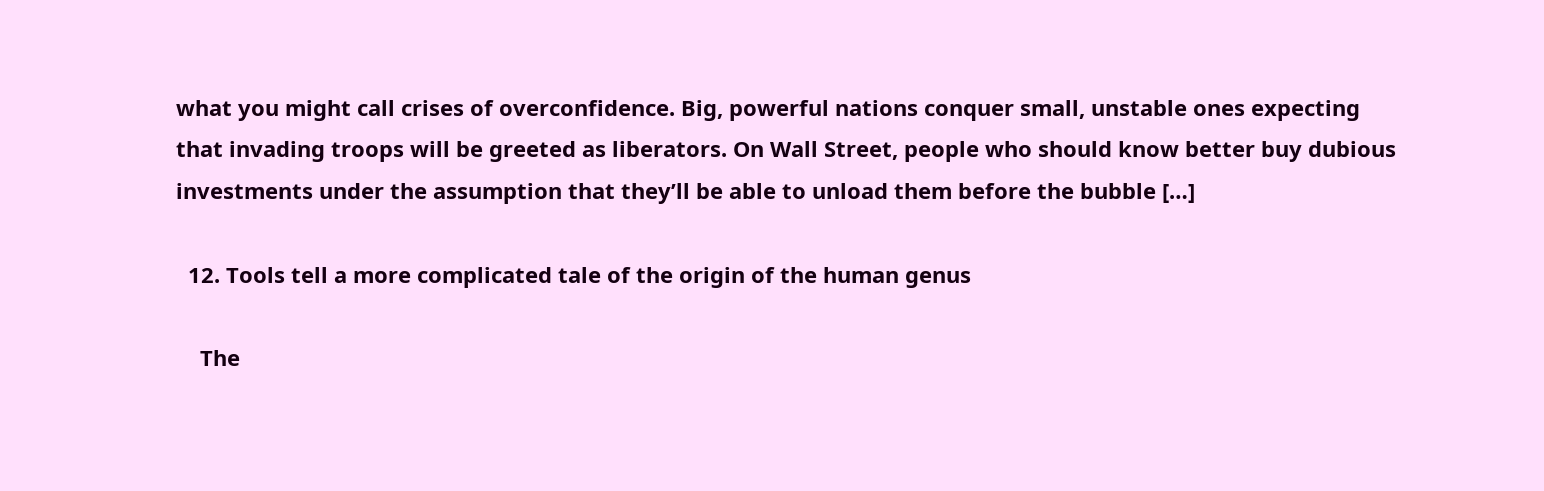what you might call crises of overconfidence. Big, powerful nations conquer small, unstable ones expecting that invading troops will be greeted as liberators. On Wall Street, people who should know better buy dubious investments under the assumption that they’ll be able to unload them before the bubble […]

  12. Tools tell a more complicated tale of the origin of the human genus

    The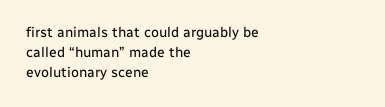first animals that could arguably be called “human” made the evolutionary scene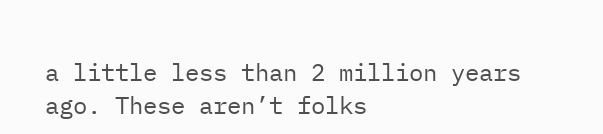a little less than 2 million years ago. These aren’t folks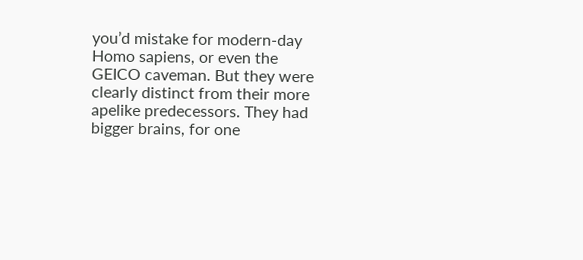you’d mistake for modern-day Homo sapiens, or even the GEICO caveman. But they were clearly distinct from their more apelike predecessors. They had bigger brains, for one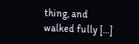thing, and walked fully […]